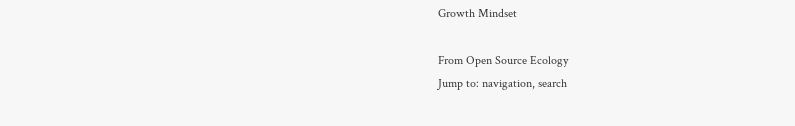Growth Mindset

From Open Source Ecology
Jump to: navigation, search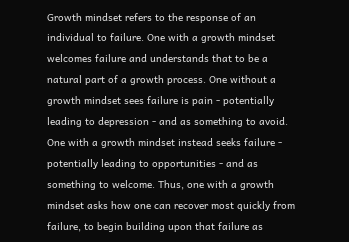Growth mindset refers to the response of an individual to failure. One with a growth mindset welcomes failure and understands that to be a natural part of a growth process. One without a growth mindset sees failure is pain - potentially leading to depression - and as something to avoid. One with a growth mindset instead seeks failure - potentially leading to opportunities - and as something to welcome. Thus, one with a growth mindset asks how one can recover most quickly from failure, to begin building upon that failure as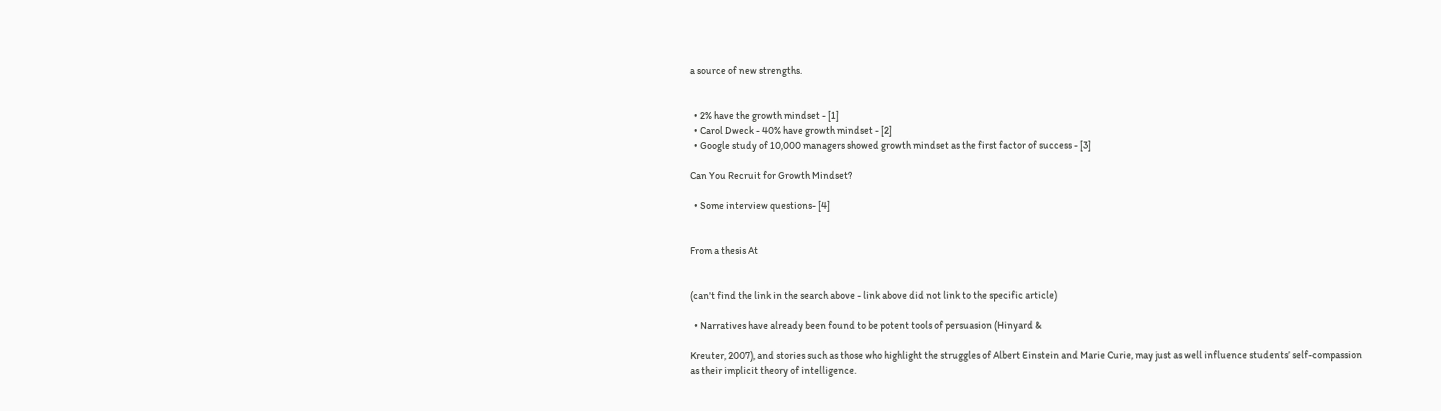a source of new strengths.


  • 2% have the growth mindset - [1]
  • Carol Dweck - 40% have growth mindset - [2]
  • Google study of 10,000 managers showed growth mindset as the first factor of success - [3]

Can You Recruit for Growth Mindset?

  • Some interview questions- [4]


From a thesis At


(can't find the link in the search above - link above did not link to the specific article)

  • Narratives have already been found to be potent tools of persuasion (Hinyard &

Kreuter, 2007), and stories such as those who highlight the struggles of Albert Einstein and Marie Curie, may just as well influence students’ self-compassion as their implicit theory of intelligence.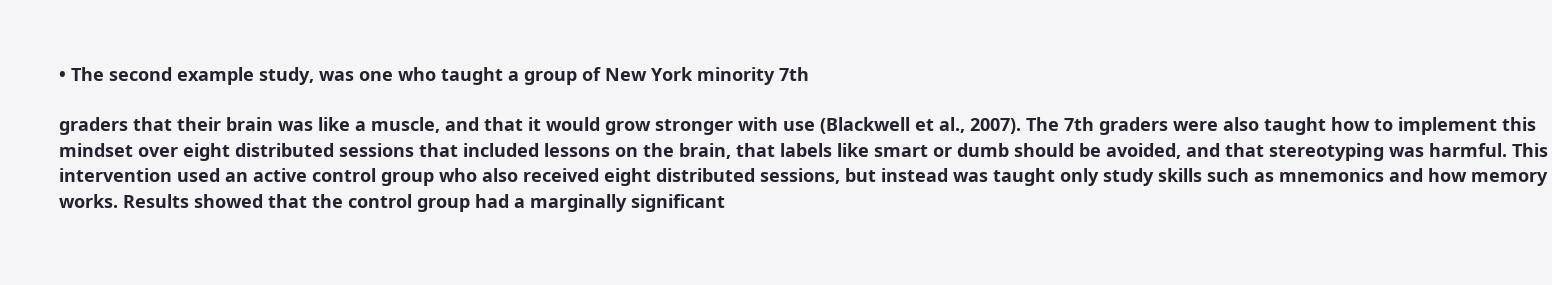• The second example study, was one who taught a group of New York minority 7th

graders that their brain was like a muscle, and that it would grow stronger with use (Blackwell et al., 2007). The 7th graders were also taught how to implement this mindset over eight distributed sessions that included lessons on the brain, that labels like smart or dumb should be avoided, and that stereotyping was harmful. This intervention used an active control group who also received eight distributed sessions, but instead was taught only study skills such as mnemonics and how memory works. Results showed that the control group had a marginally significant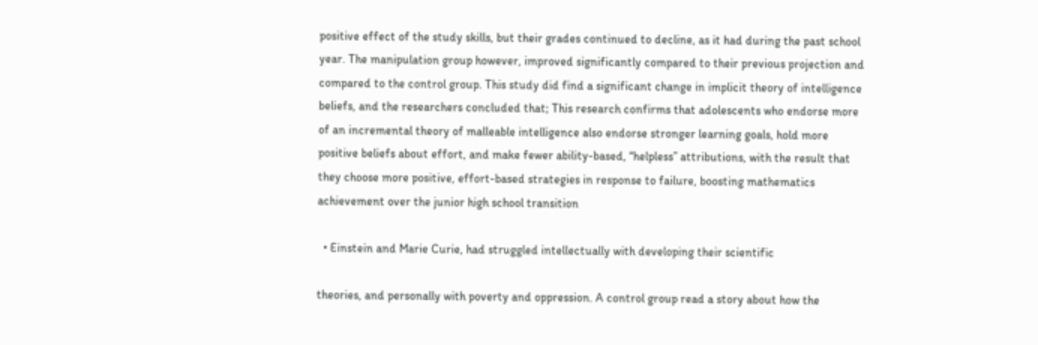positive effect of the study skills, but their grades continued to decline, as it had during the past school year. The manipulation group however, improved significantly compared to their previous projection and compared to the control group. This study did find a significant change in implicit theory of intelligence beliefs, and the researchers concluded that; This research confirms that adolescents who endorse more of an incremental theory of malleable intelligence also endorse stronger learning goals, hold more positive beliefs about effort, and make fewer ability-based, ‘‘helpless’’ attributions, with the result that they choose more positive, effort-based strategies in response to failure, boosting mathematics achievement over the junior high school transition

  • Einstein and Marie Curie, had struggled intellectually with developing their scientific

theories, and personally with poverty and oppression. A control group read a story about how the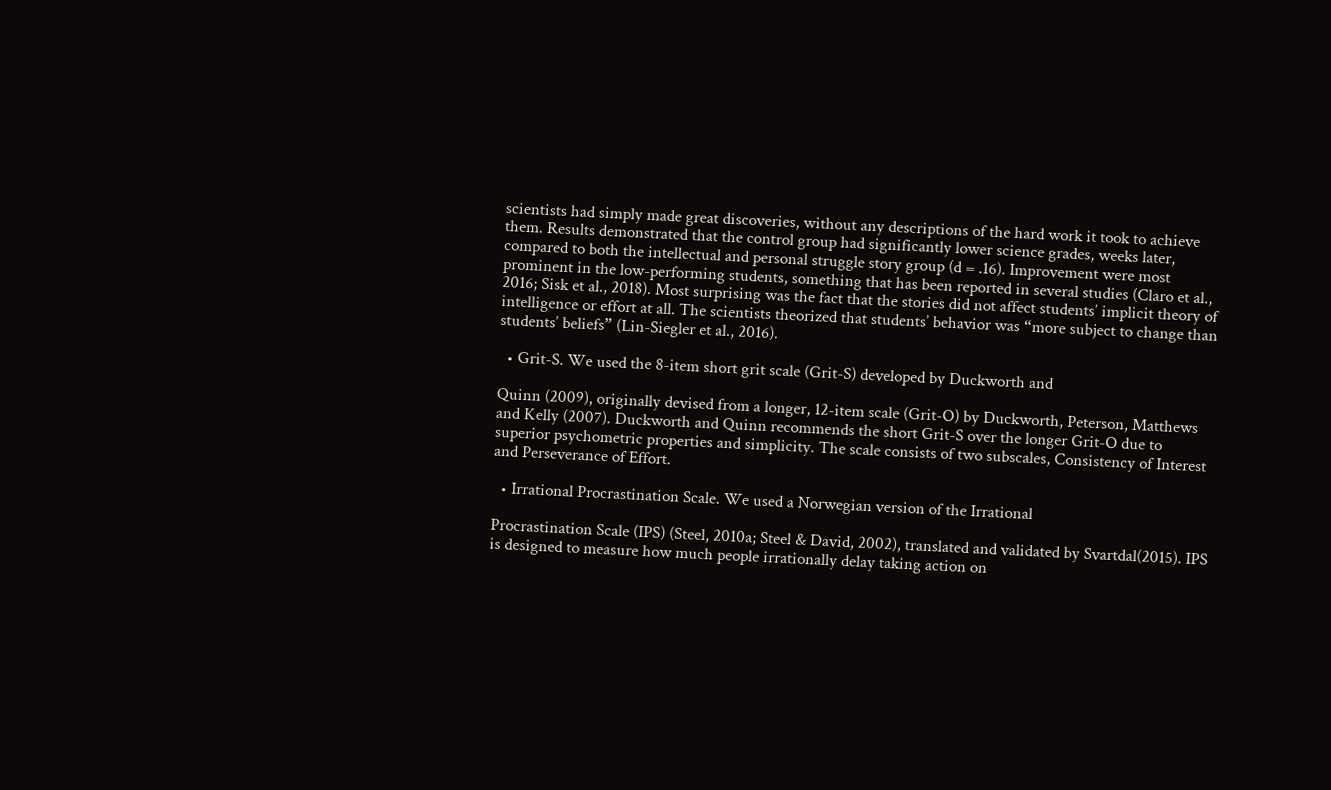scientists had simply made great discoveries, without any descriptions of the hard work it took to achieve them. Results demonstrated that the control group had significantly lower science grades, weeks later, compared to both the intellectual and personal struggle story group (d = .16). Improvement were most prominent in the low-performing students, something that has been reported in several studies (Claro et al., 2016; Sisk et al., 2018). Most surprising was the fact that the stories did not affect students’ implicit theory of intelligence or effort at all. The scientists theorized that students’ behavior was “more subject to change than students’ beliefs” (Lin-Siegler et al., 2016).

  • Grit-S. We used the 8-item short grit scale (Grit-S) developed by Duckworth and

Quinn (2009), originally devised from a longer, 12-item scale (Grit-O) by Duckworth, Peterson, Matthews and Kelly (2007). Duckworth and Quinn recommends the short Grit-S over the longer Grit-O due to superior psychometric properties and simplicity. The scale consists of two subscales, Consistency of Interest and Perseverance of Effort.

  • Irrational Procrastination Scale. We used a Norwegian version of the Irrational

Procrastination Scale (IPS) (Steel, 2010a; Steel & David, 2002), translated and validated by Svartdal(2015). IPS is designed to measure how much people irrationally delay taking action on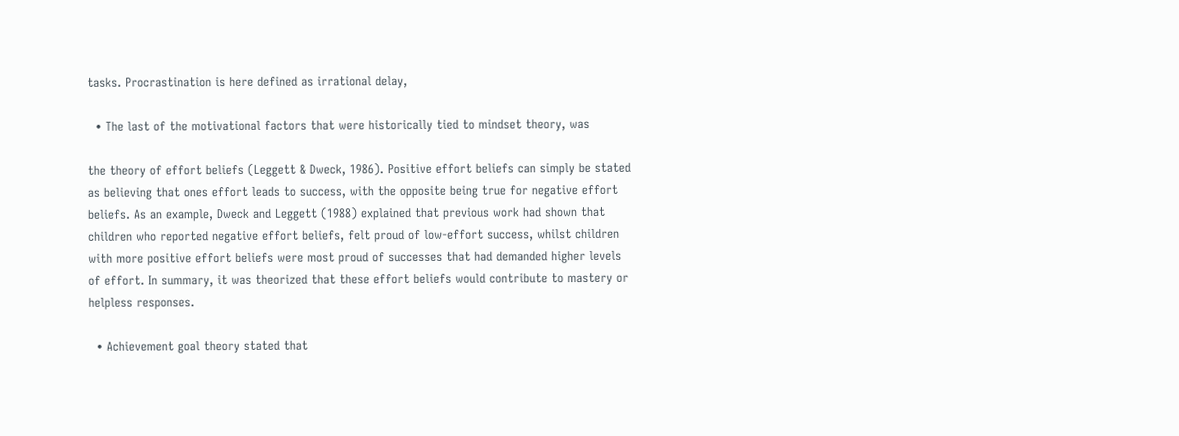tasks. Procrastination is here defined as irrational delay,

  • The last of the motivational factors that were historically tied to mindset theory, was

the theory of effort beliefs (Leggett & Dweck, 1986). Positive effort beliefs can simply be stated as believing that ones effort leads to success, with the opposite being true for negative effort beliefs. As an example, Dweck and Leggett (1988) explained that previous work had shown that children who reported negative effort beliefs, felt proud of low-effort success, whilst children with more positive effort beliefs were most proud of successes that had demanded higher levels of effort. In summary, it was theorized that these effort beliefs would contribute to mastery or helpless responses.

  • Achievement goal theory stated that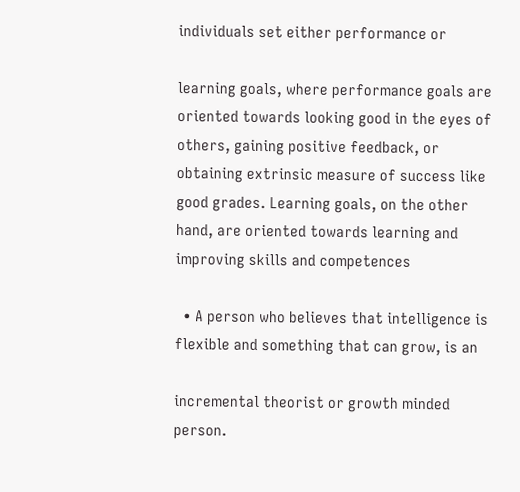individuals set either performance or

learning goals, where performance goals are oriented towards looking good in the eyes of others, gaining positive feedback, or obtaining extrinsic measure of success like good grades. Learning goals, on the other hand, are oriented towards learning and improving skills and competences

  • A person who believes that intelligence is flexible and something that can grow, is an

incremental theorist or growth minded person.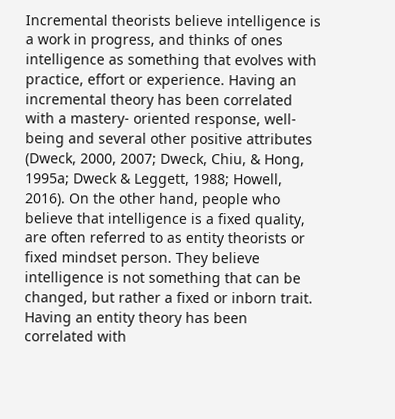Incremental theorists believe intelligence is a work in progress, and thinks of ones intelligence as something that evolves with practice, effort or experience. Having an incremental theory has been correlated with a mastery- oriented response, well-being and several other positive attributes (Dweck, 2000, 2007; Dweck, Chiu, & Hong, 1995a; Dweck & Leggett, 1988; Howell, 2016). On the other hand, people who believe that intelligence is a fixed quality, are often referred to as entity theorists or fixed mindset person. They believe intelligence is not something that can be changed, but rather a fixed or inborn trait. Having an entity theory has been correlated with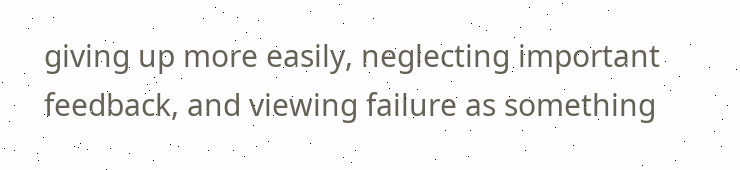giving up more easily, neglecting important feedback, and viewing failure as something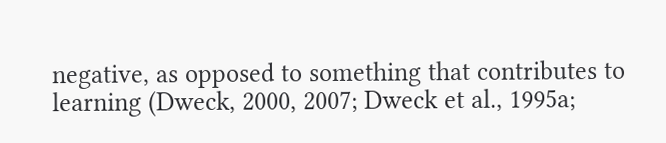negative, as opposed to something that contributes to learning (Dweck, 2000, 2007; Dweck et al., 1995a;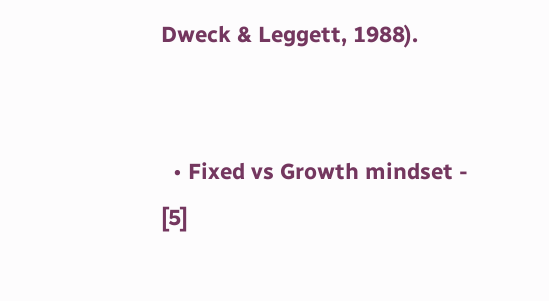Dweck & Leggett, 1988).


  • Fixed vs Growth mindset - [5]